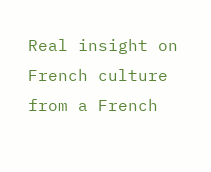Real insight on French culture from a French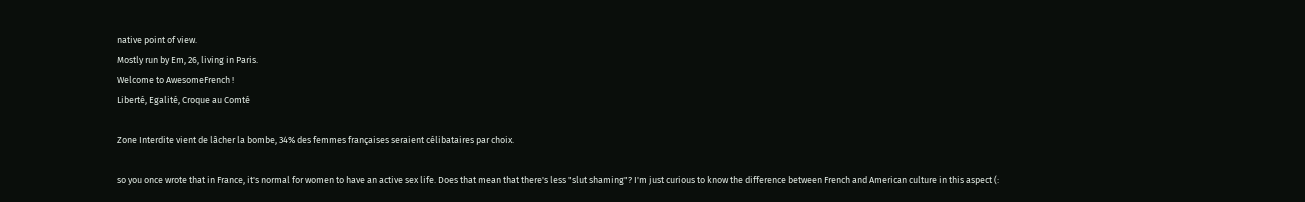native point of view.
Mostly run by Em, 26, living in Paris.
Welcome to AwesomeFrench !
Liberté, Egalité, Croque au Comté

Zone Interdite vient de lâcher la bombe, 34% des femmes françaises seraient célibataires par choix.

so you once wrote that in France, it's normal for women to have an active sex life. Does that mean that there's less "slut shaming"? I'm just curious to know the difference between French and American culture in this aspect (: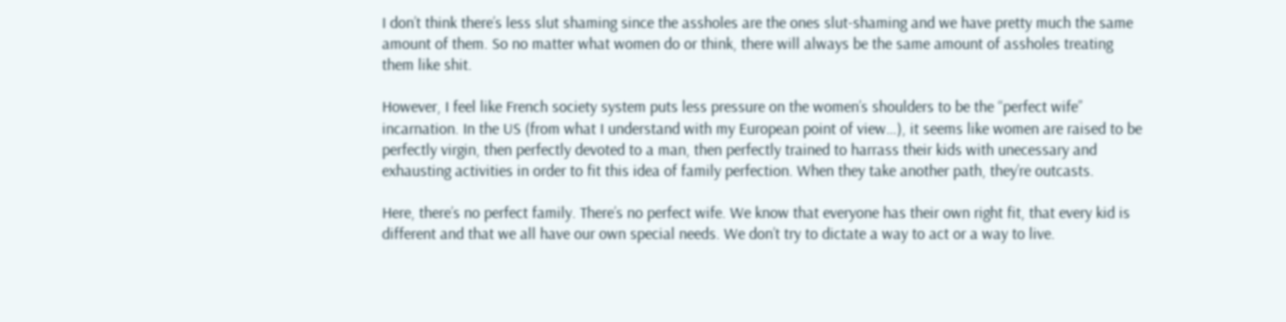I don’t think there’s less slut shaming since the assholes are the ones slut-shaming and we have pretty much the same amount of them. So no matter what women do or think, there will always be the same amount of assholes treating them like shit.

However, I feel like French society system puts less pressure on the women’s shoulders to be the “perfect wife” incarnation. In the US (from what I understand with my European point of view…), it seems like women are raised to be perfectly virgin, then perfectly devoted to a man, then perfectly trained to harrass their kids with unecessary and exhausting activities in order to fit this idea of family perfection. When they take another path, they’re outcasts.

Here, there’s no perfect family. There’s no perfect wife. We know that everyone has their own right fit, that every kid is different and that we all have our own special needs. We don’t try to dictate a way to act or a way to live.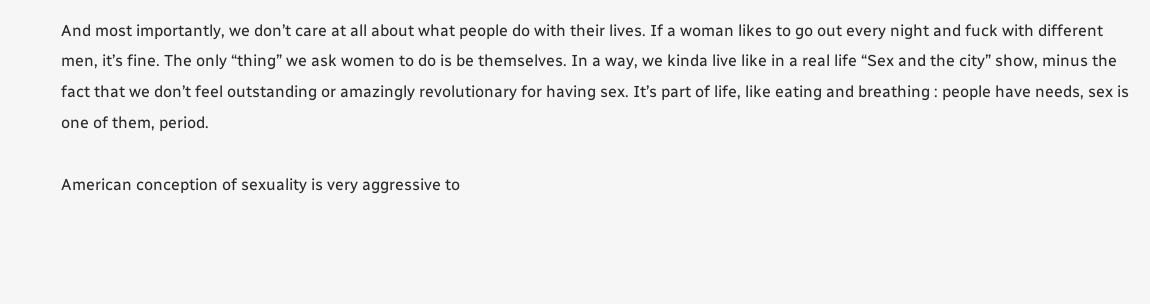And most importantly, we don’t care at all about what people do with their lives. If a woman likes to go out every night and fuck with different men, it’s fine. The only “thing” we ask women to do is be themselves. In a way, we kinda live like in a real life “Sex and the city” show, minus the fact that we don’t feel outstanding or amazingly revolutionary for having sex. It’s part of life, like eating and breathing : people have needs, sex is one of them, period.

American conception of sexuality is very aggressive to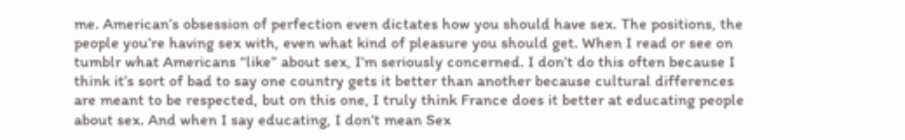me. American’s obsession of perfection even dictates how you should have sex. The positions, the people you’re having sex with, even what kind of pleasure you should get. When I read or see on tumblr what Americans “like” about sex, I’m seriously concerned. I don’t do this often because I think it’s sort of bad to say one country gets it better than another because cultural differences are meant to be respected, but on this one, I truly think France does it better at educating people about sex. And when I say educating, I don’t mean Sex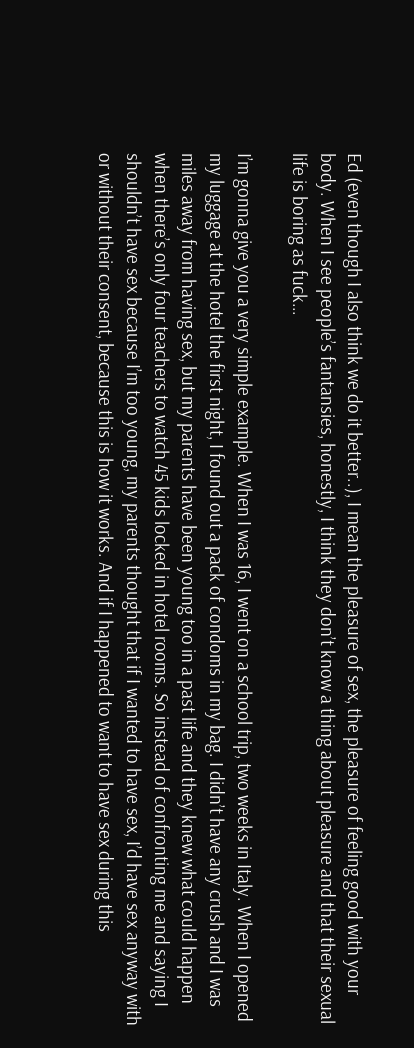Ed (even though I also think we do it better..), I mean the pleasure of sex, the pleasure of feeling good with your body. When I see people’s fantansies, honestly, I think they don’t know a thing about pleasure and that their sexual life is boring as fuck…

I’m gonna give you a very simple example. When I was 16, I went on a school trip, two weeks in Italy. When I opened my luggage at the hotel the first night, I found out a pack of condoms in my bag. I didn’t have any crush and I was miles away from having sex, but my parents have been young too in a past life and they knew what could happen when there’s only four teachers to watch 45 kids locked in hotel rooms. So instead of confronting me and saying I shouldn’t have sex because I’m too young, my parents thought that if I wanted to have sex, I’d have sex anyway with or without their consent, because this is how it works. And if I happened to want to have sex during this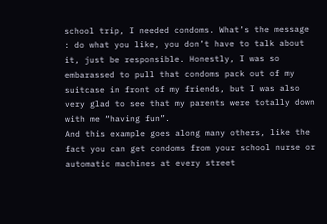school trip, I needed condoms. What’s the message : do what you like, you don’t have to talk about it, just be responsible. Honestly, I was so embarassed to pull that condoms pack out of my suitcase in front of my friends, but I was also very glad to see that my parents were totally down with me “having fun”.
And this example goes along many others, like the fact you can get condoms from your school nurse or automatic machines at every street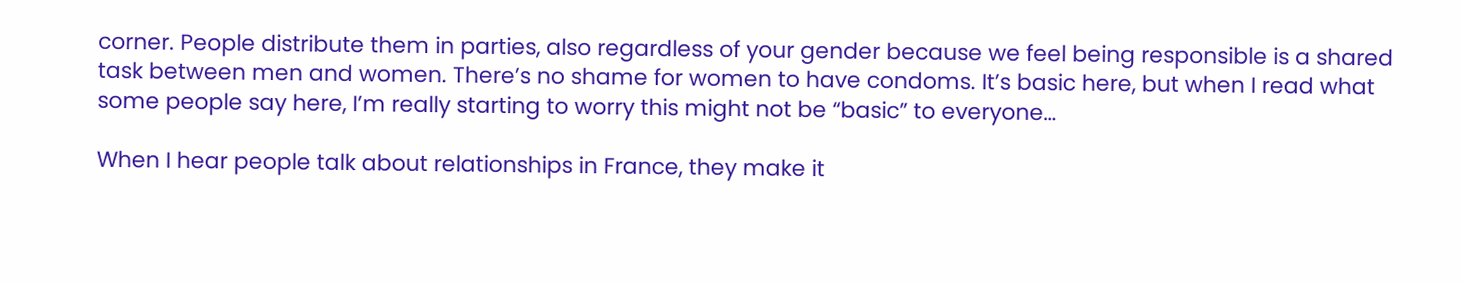corner. People distribute them in parties, also regardless of your gender because we feel being responsible is a shared task between men and women. There’s no shame for women to have condoms. It’s basic here, but when I read what some people say here, I’m really starting to worry this might not be “basic” to everyone…

When I hear people talk about relationships in France, they make it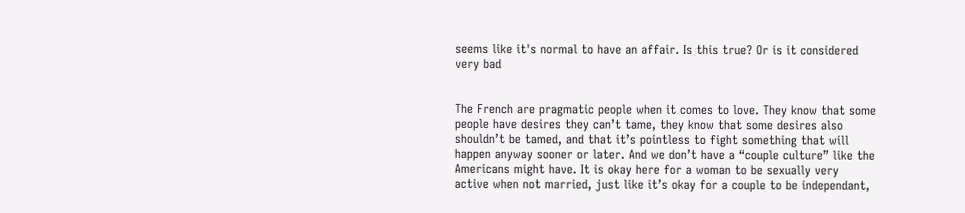seems like it's normal to have an affair. Is this true? Or is it considered very bad


The French are pragmatic people when it comes to love. They know that some people have desires they can’t tame, they know that some desires also shouldn’t be tamed, and that it’s pointless to fight something that will happen anyway sooner or later. And we don’t have a “couple culture” like the Americans might have. It is okay here for a woman to be sexually very active when not married, just like it’s okay for a couple to be independant,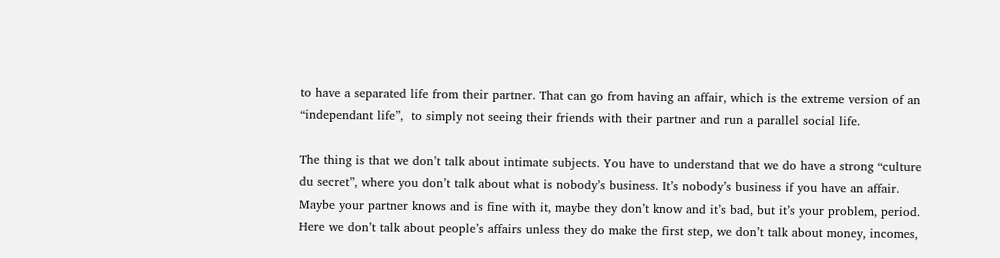to have a separated life from their partner. That can go from having an affair, which is the extreme version of an “independant life”,  to simply not seeing their friends with their partner and run a parallel social life.

The thing is that we don’t talk about intimate subjects. You have to understand that we do have a strong “culture du secret”, where you don’t talk about what is nobody’s business. It’s nobody’s business if you have an affair. Maybe your partner knows and is fine with it, maybe they don’t know and it’s bad, but it’s your problem, period. Here we don’t talk about people’s affairs unless they do make the first step, we don’t talk about money, incomes,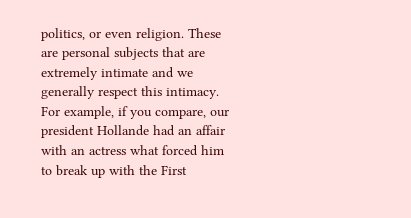politics, or even religion. These are personal subjects that are extremely intimate and we generally respect this intimacy.
For example, if you compare, our president Hollande had an affair with an actress what forced him to break up with the First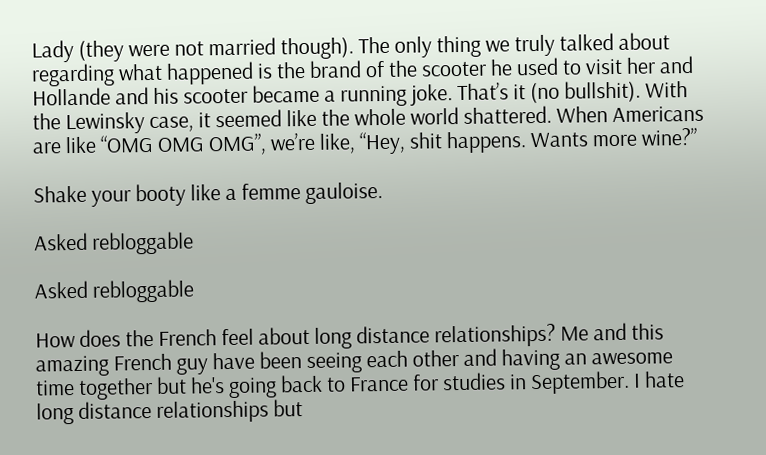Lady (they were not married though). The only thing we truly talked about regarding what happened is the brand of the scooter he used to visit her and Hollande and his scooter became a running joke. That’s it (no bullshit). With the Lewinsky case, it seemed like the whole world shattered. When Americans are like “OMG OMG OMG”, we’re like, “Hey, shit happens. Wants more wine?”

Shake your booty like a femme gauloise.

Asked rebloggable

Asked rebloggable

How does the French feel about long distance relationships? Me and this amazing French guy have been seeing each other and having an awesome time together but he's going back to France for studies in September. I hate long distance relationships but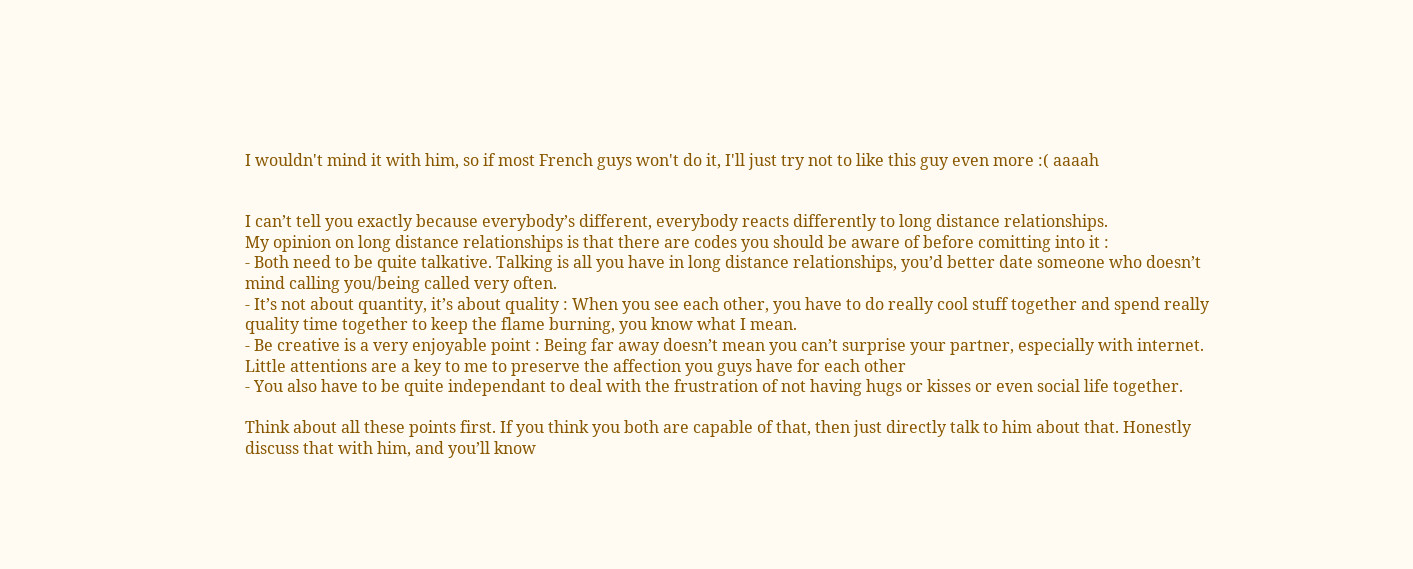I wouldn't mind it with him, so if most French guys won't do it, I'll just try not to like this guy even more :( aaaah


I can’t tell you exactly because everybody’s different, everybody reacts differently to long distance relationships.
My opinion on long distance relationships is that there are codes you should be aware of before comitting into it :
- Both need to be quite talkative. Talking is all you have in long distance relationships, you’d better date someone who doesn’t mind calling you/being called very often.
- It’s not about quantity, it’s about quality : When you see each other, you have to do really cool stuff together and spend really quality time together to keep the flame burning, you know what I mean.
- Be creative is a very enjoyable point : Being far away doesn’t mean you can’t surprise your partner, especially with internet. Little attentions are a key to me to preserve the affection you guys have for each other
- You also have to be quite independant to deal with the frustration of not having hugs or kisses or even social life together.

Think about all these points first. If you think you both are capable of that, then just directly talk to him about that. Honestly discuss that with him, and you’ll know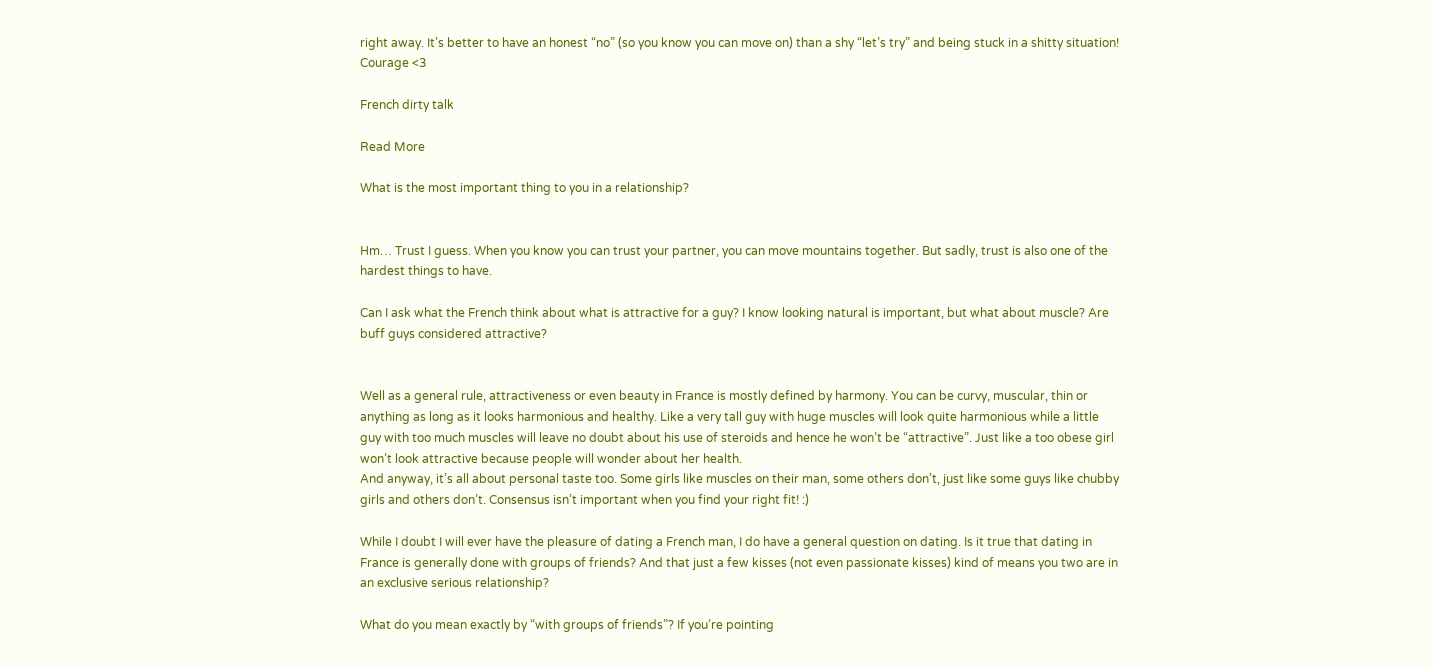right away. It’s better to have an honest “no” (so you know you can move on) than a shy “let’s try” and being stuck in a shitty situation!
Courage <3

French dirty talk

Read More

What is the most important thing to you in a relationship?


Hm… Trust I guess. When you know you can trust your partner, you can move mountains together. But sadly, trust is also one of the hardest things to have.

Can I ask what the French think about what is attractive for a guy? I know looking natural is important, but what about muscle? Are buff guys considered attractive?


Well as a general rule, attractiveness or even beauty in France is mostly defined by harmony. You can be curvy, muscular, thin or anything as long as it looks harmonious and healthy. Like a very tall guy with huge muscles will look quite harmonious while a little guy with too much muscles will leave no doubt about his use of steroids and hence he won’t be “attractive”. Just like a too obese girl won’t look attractive because people will wonder about her health.
And anyway, it’s all about personal taste too. Some girls like muscles on their man, some others don’t, just like some guys like chubby girls and others don’t. Consensus isn’t important when you find your right fit! :)

While I doubt I will ever have the pleasure of dating a French man, I do have a general question on dating. Is it true that dating in France is generally done with groups of friends? And that just a few kisses (not even passionate kisses) kind of means you two are in an exclusive serious relationship?

What do you mean exactly by “with groups of friends”? If you’re pointing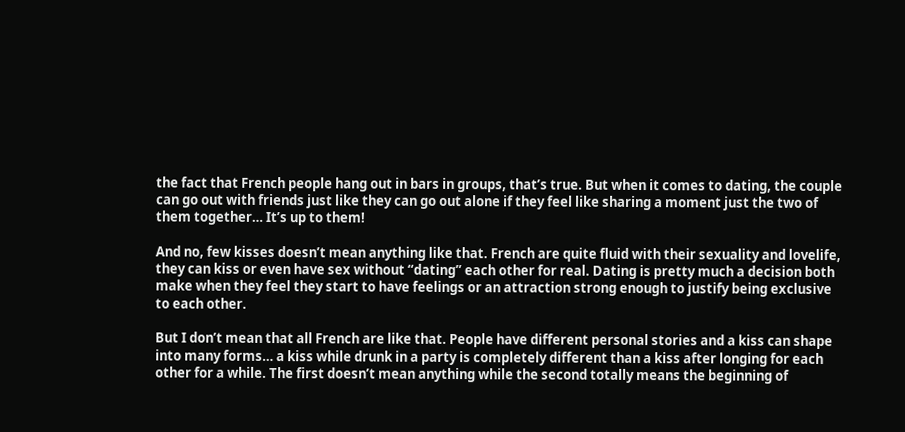the fact that French people hang out in bars in groups, that’s true. But when it comes to dating, the couple can go out with friends just like they can go out alone if they feel like sharing a moment just the two of them together… It’s up to them!

And no, few kisses doesn’t mean anything like that. French are quite fluid with their sexuality and lovelife, they can kiss or even have sex without “dating” each other for real. Dating is pretty much a decision both make when they feel they start to have feelings or an attraction strong enough to justify being exclusive to each other.

But I don’t mean that all French are like that. People have different personal stories and a kiss can shape into many forms… a kiss while drunk in a party is completely different than a kiss after longing for each other for a while. The first doesn’t mean anything while the second totally means the beginning of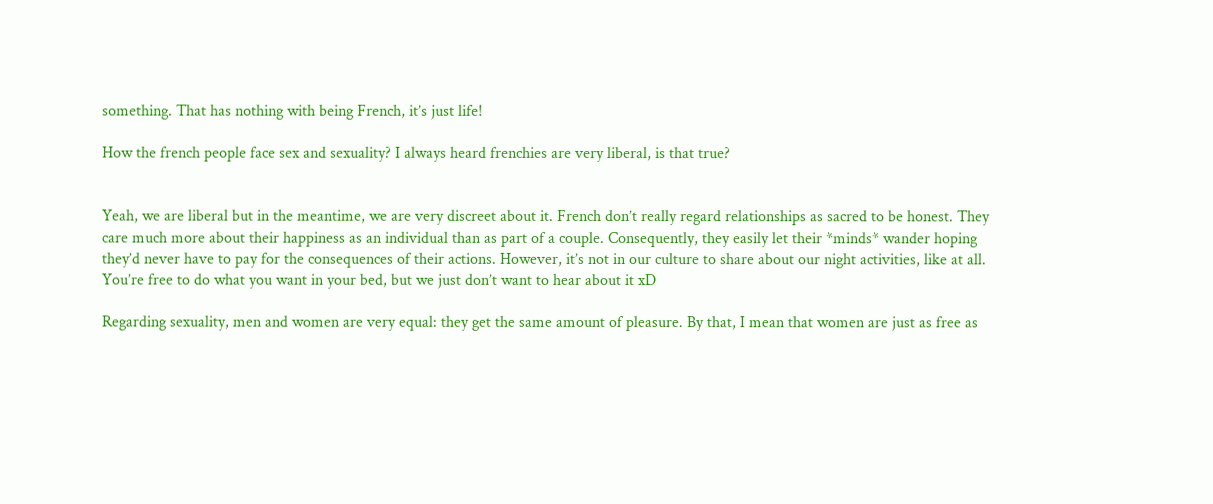something. That has nothing with being French, it’s just life!

How the french people face sex and sexuality? I always heard frenchies are very liberal, is that true?


Yeah, we are liberal but in the meantime, we are very discreet about it. French don’t really regard relationships as sacred to be honest. They care much more about their happiness as an individual than as part of a couple. Consequently, they easily let their *minds* wander hoping they’d never have to pay for the consequences of their actions. However, it’s not in our culture to share about our night activities, like at all. You’re free to do what you want in your bed, but we just don’t want to hear about it xD

Regarding sexuality, men and women are very equal: they get the same amount of pleasure. By that, I mean that women are just as free as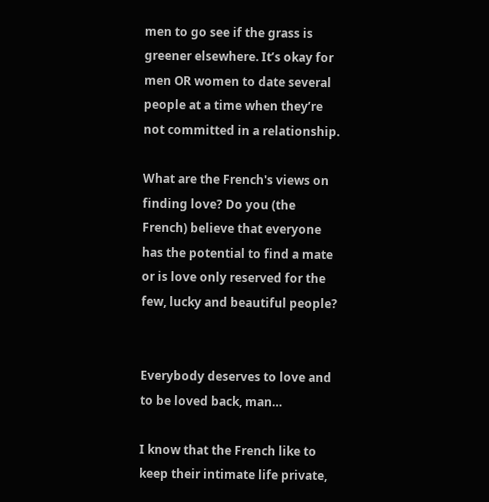men to go see if the grass is greener elsewhere. It’s okay for men OR women to date several people at a time when they’re not committed in a relationship.

What are the French's views on finding love? Do you (the French) believe that everyone has the potential to find a mate or is love only reserved for the few, lucky and beautiful people?


Everybody deserves to love and to be loved back, man…

I know that the French like to keep their intimate life private,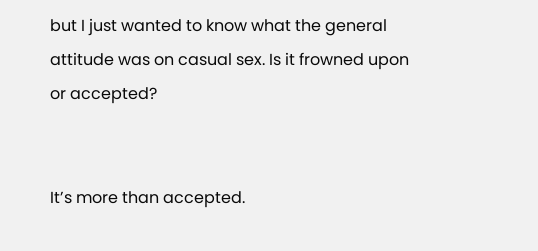but I just wanted to know what the general attitude was on casual sex. Is it frowned upon or accepted?


It’s more than accepted.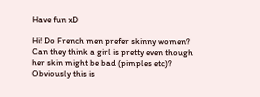Have fun xD

Hi! Do French men prefer skinny women? Can they think a girl is pretty even though her skin might be bad (pimples etc)? Obviously this is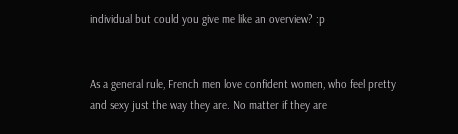individual but could you give me like an overview? :p


As a general rule, French men love confident women, who feel pretty and sexy just the way they are. No matter if they are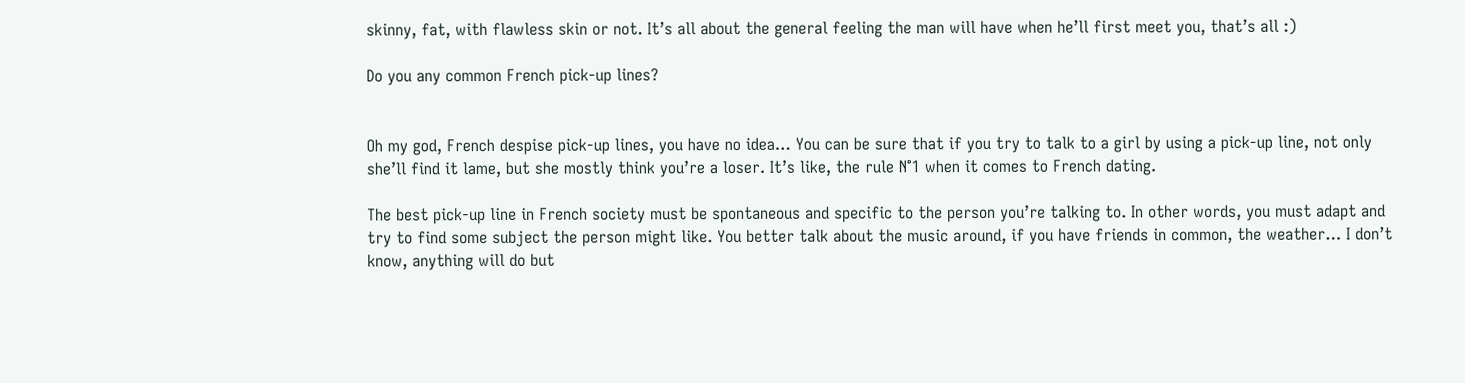skinny, fat, with flawless skin or not. It’s all about the general feeling the man will have when he’ll first meet you, that’s all :)

Do you any common French pick-up lines?


Oh my god, French despise pick-up lines, you have no idea… You can be sure that if you try to talk to a girl by using a pick-up line, not only she’ll find it lame, but she mostly think you’re a loser. It’s like, the rule N°1 when it comes to French dating.

The best pick-up line in French society must be spontaneous and specific to the person you’re talking to. In other words, you must adapt and try to find some subject the person might like. You better talk about the music around, if you have friends in common, the weather… I don’t know, anything will do but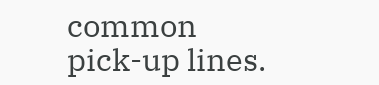common pick-up lines.